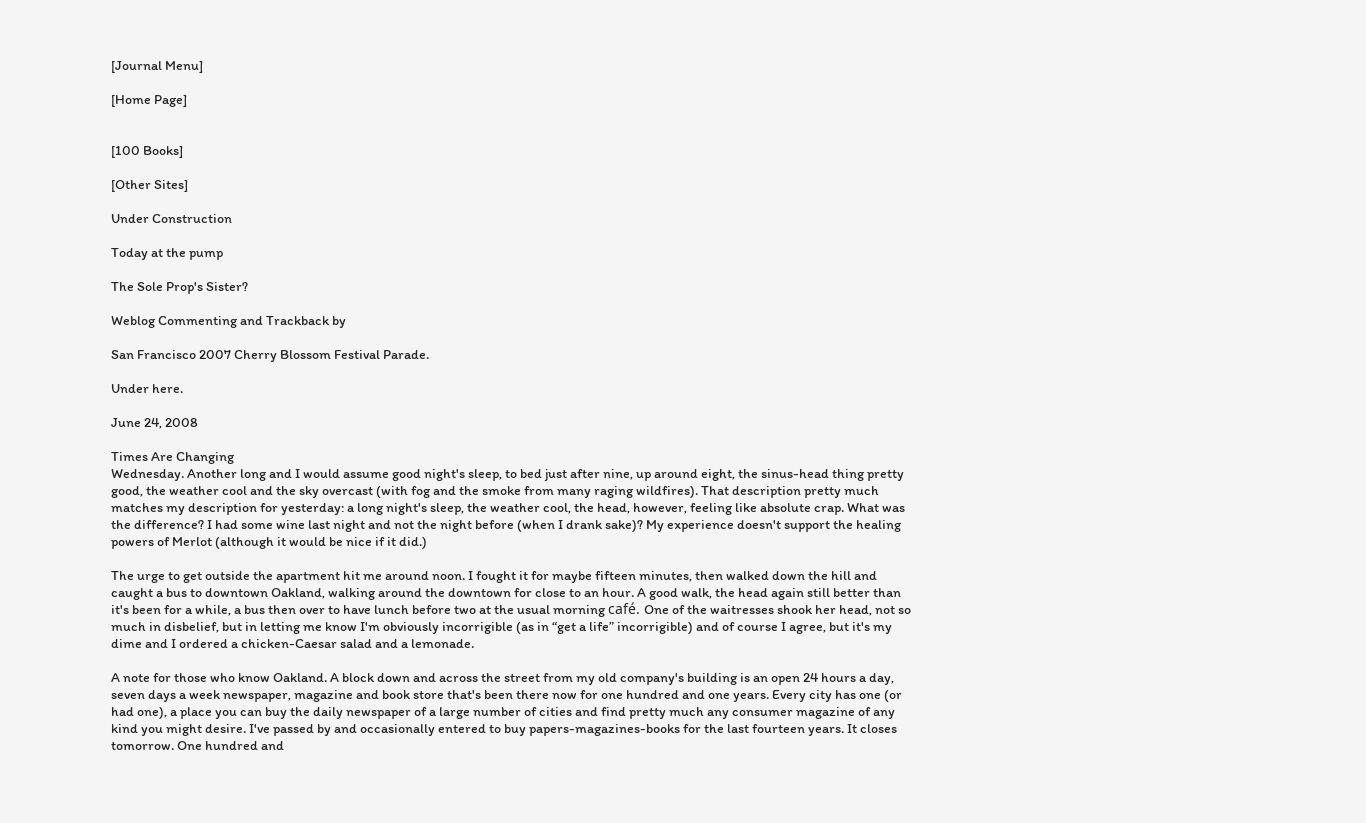[Journal Menu]

[Home Page]


[100 Books]

[Other Sites]

Under Construction

Today at the pump

The Sole Prop's Sister?

Weblog Commenting and Trackback by

San Francisco 2007 Cherry Blossom Festival Parade.

Under here.

June 24, 2008

Times Are Changing
Wednesday. Another long and I would assume good night's sleep, to bed just after nine, up around eight, the sinus-head thing pretty good, the weather cool and the sky overcast (with fog and the smoke from many raging wildfires). That description pretty much matches my description for yesterday: a long night's sleep, the weather cool, the head, however, feeling like absolute crap. What was the difference? I had some wine last night and not the night before (when I drank sake)? My experience doesn't support the healing powers of Merlot (although it would be nice if it did.)

The urge to get outside the apartment hit me around noon. I fought it for maybe fifteen minutes, then walked down the hill and caught a bus to downtown Oakland, walking around the downtown for close to an hour. A good walk, the head again still better than it's been for a while, a bus then over to have lunch before two at the usual morning café. One of the waitresses shook her head, not so much in disbelief, but in letting me know I'm obviously incorrigible (as in “get a life” incorrigible) and of course I agree, but it's my dime and I ordered a chicken-Caesar salad and a lemonade.

A note for those who know Oakland. A block down and across the street from my old company's building is an open 24 hours a day, seven days a week newspaper, magazine and book store that's been there now for one hundred and one years. Every city has one (or had one), a place you can buy the daily newspaper of a large number of cities and find pretty much any consumer magazine of any kind you might desire. I've passed by and occasionally entered to buy papers-magazines-books for the last fourteen years. It closes tomorrow. One hundred and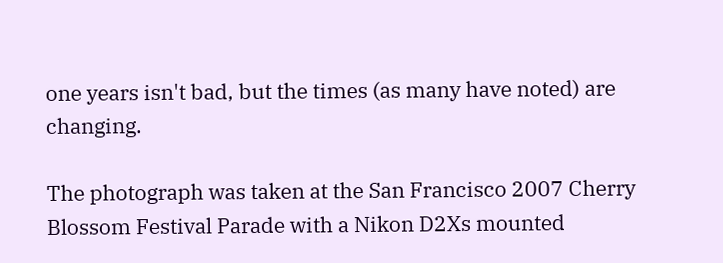one years isn't bad, but the times (as many have noted) are changing.

The photograph was taken at the San Francisco 2007 Cherry Blossom Festival Parade with a Nikon D2Xs mounted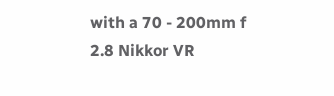with a 70 - 200mm f 2.8 Nikkor VR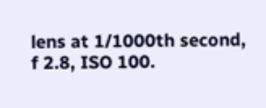lens at 1/1000th second, f 2.8, ISO 100.